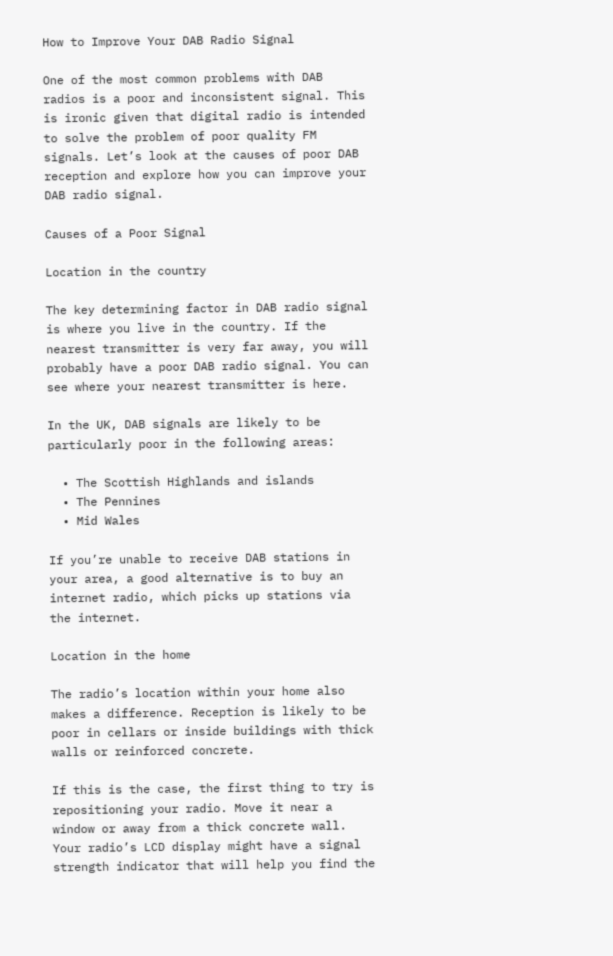How to Improve Your DAB Radio Signal

One of the most common problems with DAB radios is a poor and inconsistent signal. This is ironic given that digital radio is intended to solve the problem of poor quality FM signals. Let’s look at the causes of poor DAB reception and explore how you can improve your DAB radio signal.

Causes of a Poor Signal

Location in the country

The key determining factor in DAB radio signal is where you live in the country. If the nearest transmitter is very far away, you will probably have a poor DAB radio signal. You can see where your nearest transmitter is here.

In the UK, DAB signals are likely to be particularly poor in the following areas:

  • The Scottish Highlands and islands
  • The Pennines
  • Mid Wales

If you’re unable to receive DAB stations in your area, a good alternative is to buy an internet radio, which picks up stations via the internet.

Location in the home

The radio’s location within your home also makes a difference. Reception is likely to be poor in cellars or inside buildings with thick walls or reinforced concrete.

If this is the case, the first thing to try is repositioning your radio. Move it near a window or away from a thick concrete wall. Your radio’s LCD display might have a signal strength indicator that will help you find the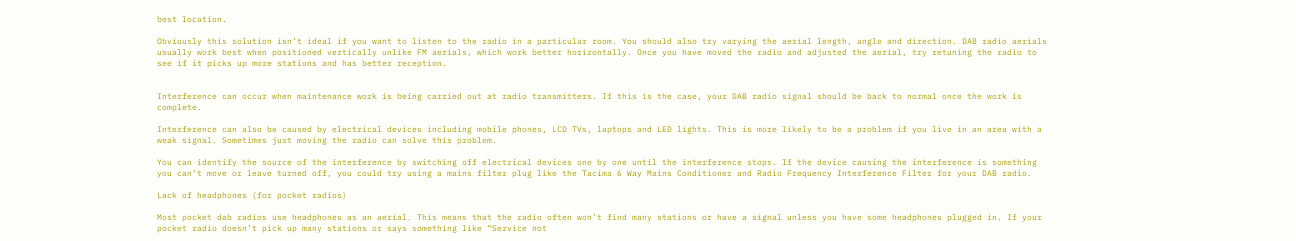best location.

Obviously this solution isn’t ideal if you want to listen to the radio in a particular room. You should also try varying the aerial length, angle and direction. DAB radio aerials usually work best when positioned vertically unlike FM aerials, which work better horizontally. Once you have moved the radio and adjusted the aerial, try retuning the radio to see if it picks up more stations and has better reception.


Interference can occur when maintenance work is being carried out at radio transmitters. If this is the case, your DAB radio signal should be back to normal once the work is complete.

Interference can also be caused by electrical devices including mobile phones, LCD TVs, laptops and LED lights. This is more likely to be a problem if you live in an area with a weak signal. Sometimes just moving the radio can solve this problem.

You can identify the source of the interference by switching off electrical devices one by one until the interference stops. If the device causing the interference is something you can’t move or leave turned off, you could try using a mains filter plug like the Tacima 6 Way Mains Conditioner and Radio Frequency Interference Filter for your DAB radio.

Lack of headphones (for pocket radios)

Most pocket dab radios use headphones as an aerial. This means that the radio often won’t find many stations or have a signal unless you have some headphones plugged in. If your pocket radio doesn’t pick up many stations or says something like “Service not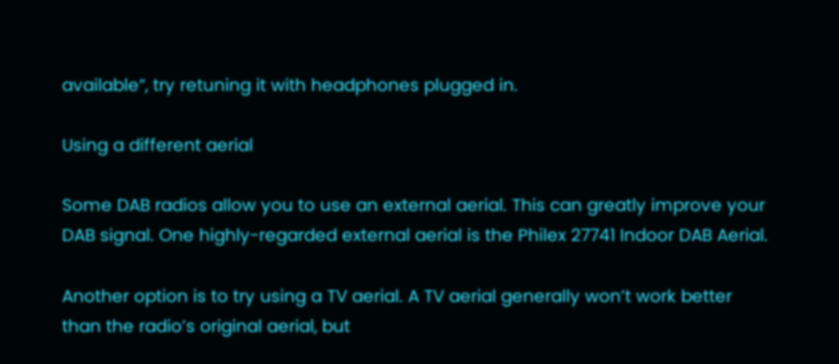available”, try retuning it with headphones plugged in.

Using a different aerial

Some DAB radios allow you to use an external aerial. This can greatly improve your DAB signal. One highly-regarded external aerial is the Philex 27741 Indoor DAB Aerial.

Another option is to try using a TV aerial. A TV aerial generally won’t work better than the radio’s original aerial, but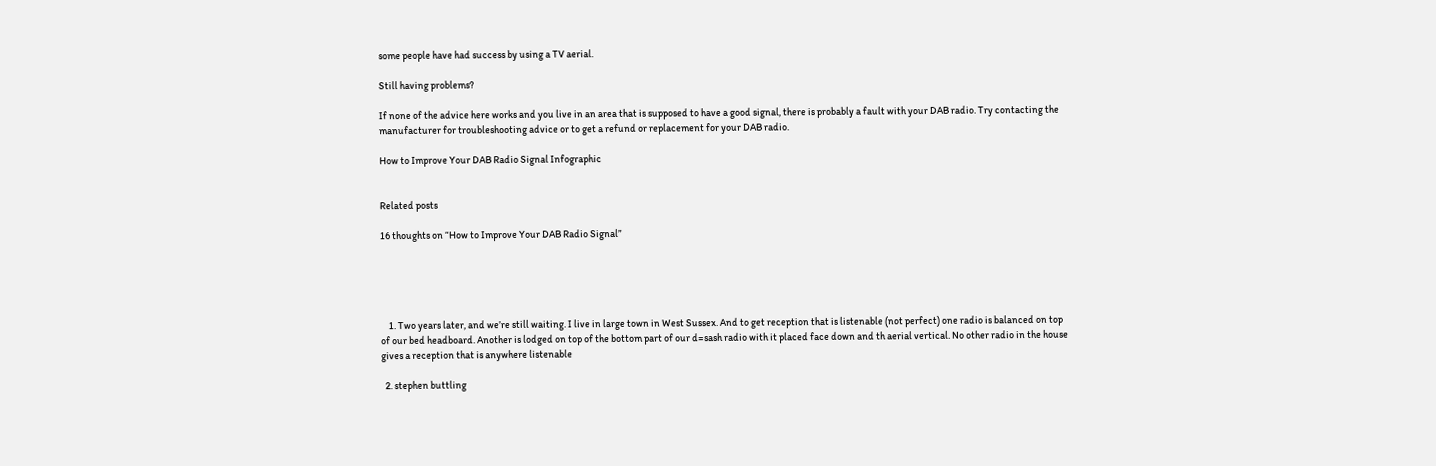some people have had success by using a TV aerial.

Still having problems?

If none of the advice here works and you live in an area that is supposed to have a good signal, there is probably a fault with your DAB radio. Try contacting the manufacturer for troubleshooting advice or to get a refund or replacement for your DAB radio.

How to Improve Your DAB Radio Signal Infographic


Related posts

16 thoughts on “How to Improve Your DAB Radio Signal”





    1. Two years later, and we’re still waiting. I live in large town in West Sussex. And to get reception that is listenable (not perfect) one radio is balanced on top of our bed headboard. Another is lodged on top of the bottom part of our d=sash radio with it placed face down and th aerial vertical. No other radio in the house gives a reception that is anywhere listenable

  2. stephen buttling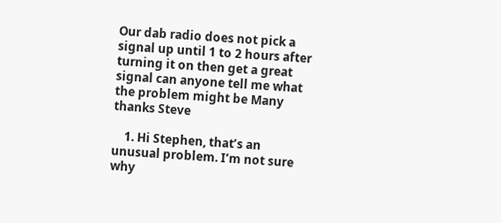Our dab radio does not pick a signal up until 1 to 2 hours after turning it on then get a great signal can anyone tell me what the problem might be Many thanks Steve

    1. Hi Stephen, that’s an unusual problem. I’m not sure why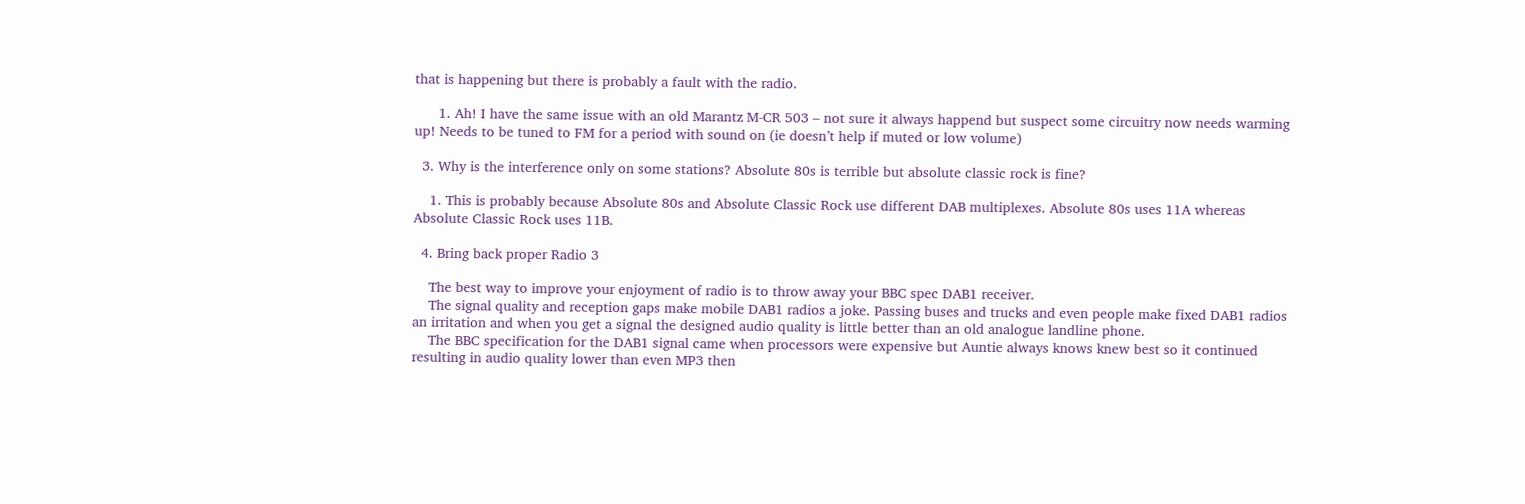that is happening but there is probably a fault with the radio.

      1. Ah! I have the same issue with an old Marantz M-CR 503 – not sure it always happend but suspect some circuitry now needs warming up! Needs to be tuned to FM for a period with sound on (ie doesn’t help if muted or low volume)

  3. Why is the interference only on some stations? Absolute 80s is terrible but absolute classic rock is fine?

    1. This is probably because Absolute 80s and Absolute Classic Rock use different DAB multiplexes. Absolute 80s uses 11A whereas Absolute Classic Rock uses 11B.

  4. Bring back proper Radio 3

    The best way to improve your enjoyment of radio is to throw away your BBC spec DAB1 receiver.
    The signal quality and reception gaps make mobile DAB1 radios a joke. Passing buses and trucks and even people make fixed DAB1 radios an irritation and when you get a signal the designed audio quality is little better than an old analogue landline phone.
    The BBC specification for the DAB1 signal came when processors were expensive but Auntie always knows knew best so it continued resulting in audio quality lower than even MP3 then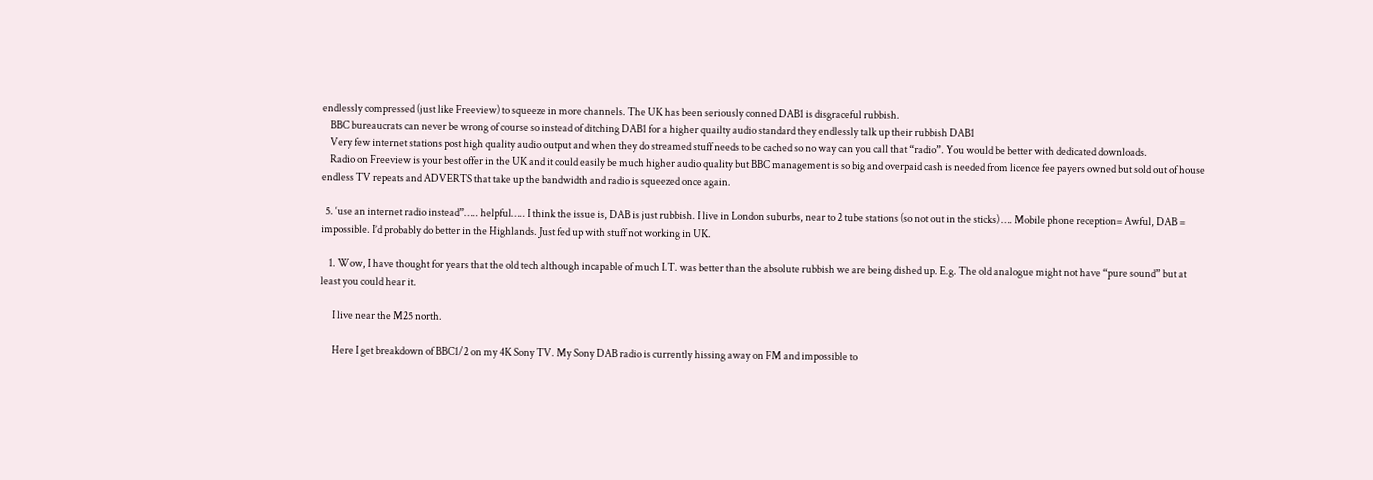endlessly compressed (just like Freeview) to squeeze in more channels. The UK has been seriously conned DAB1 is disgraceful rubbish.
    BBC bureaucrats can never be wrong of course so instead of ditching DAB1 for a higher quailty audio standard they endlessly talk up their rubbish DAB1
    Very few internet stations post high quality audio output and when they do streamed stuff needs to be cached so no way can you call that “radio”. You would be better with dedicated downloads.
    Radio on Freeview is your best offer in the UK and it could easily be much higher audio quality but BBC management is so big and overpaid cash is needed from licence fee payers owned but sold out of house endless TV repeats and ADVERTS that take up the bandwidth and radio is squeezed once again.

  5. ‘use an internet radio instead”….. helpful….. I think the issue is, DAB is just rubbish. I live in London suburbs, near to 2 tube stations (so not out in the sticks) …. Mobile phone reception= Awful, DAB = impossible. I’d probably do better in the Highlands. Just fed up with stuff not working in UK.

    1. Wow, I have thought for years that the old tech although incapable of much I.T. was better than the absolute rubbish we are being dished up. E.g. The old analogue might not have “pure sound” but at least you could hear it.

      I live near the M25 north.

      Here I get breakdown of BBC1/2 on my 4K Sony TV. My Sony DAB radio is currently hissing away on FM and impossible to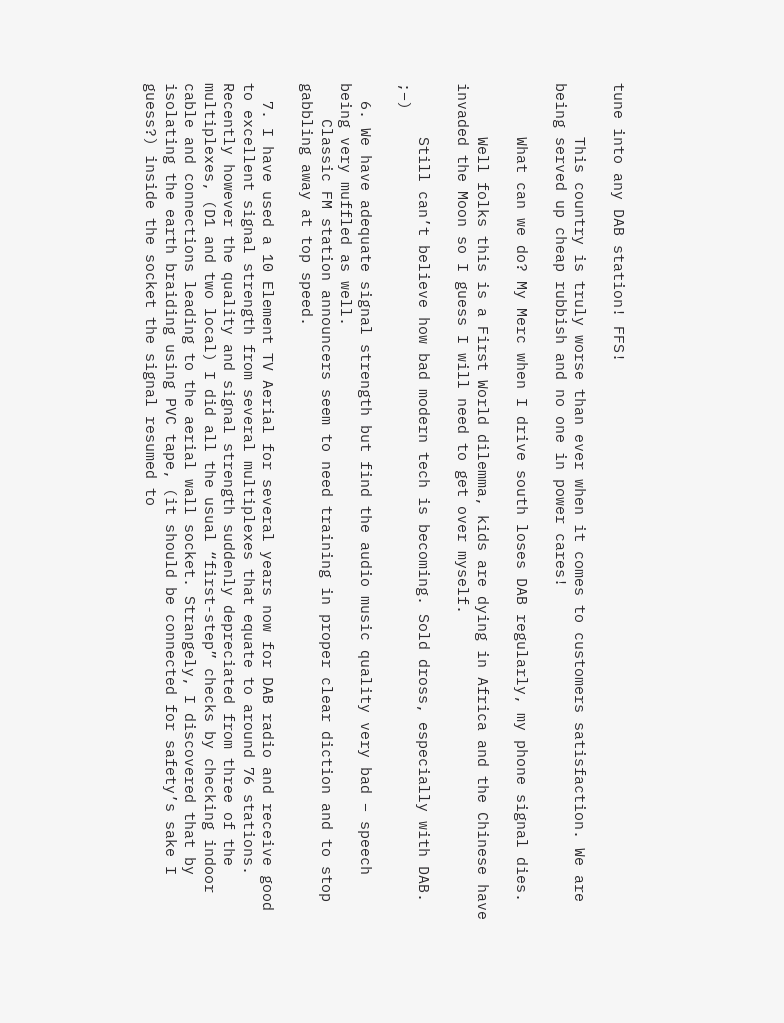tune into any DAB station! FFS!

      This country is truly worse than ever when it comes to customers satisfaction. We are being served up cheap rubbish and no one in power cares!

      What can we do? My Merc when I drive south loses DAB regularly, my phone signal dies.

      Well folks this is a First World dilemma, kids are dying in Africa and the Chinese have invaded the Moon so I guess I will need to get over myself.

      Still can’t believe how bad modern tech is becoming. Sold dross, especially with DAB. ;–)

  6. We have adequate signal strength but find the audio music quality very bad – speech being very muffled as well.
    Classic FM station announcers seem to need training in proper clear diction and to stop gabbling away at top speed.

  7. I have used a 10 Element TV Aerial for several years now for DAB radio and receive good to excellent signal strength from several multiplexes that equate to around 76 stations. Recently however the quality and signal strength suddenly depreciated from three of the multiplexes, (D1 and two local) I did all the usual “first-step” checks by checking indoor cable and connections leading to the aerial wall socket. Strangely, I discovered that by isolating the earth braiding using PVC tape, (it should be connected for safety’s sake I guess?) inside the socket the signal resumed to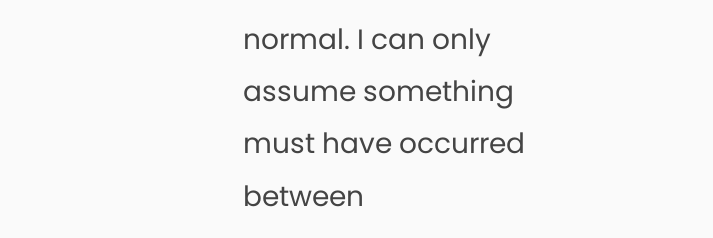normal. I can only assume something must have occurred between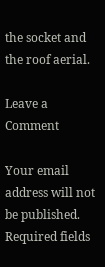the socket and the roof aerial.

Leave a Comment

Your email address will not be published. Required fields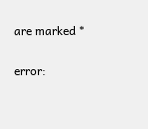are marked *

error: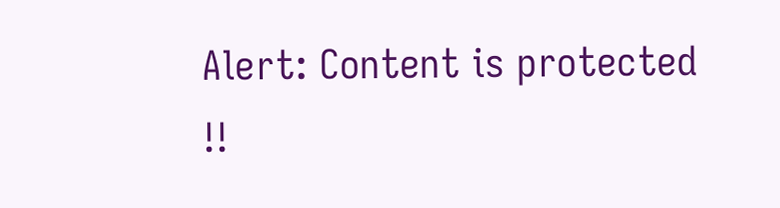Alert: Content is protected !!